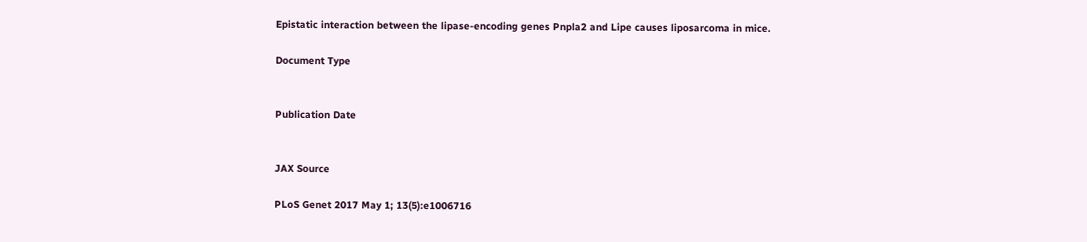Epistatic interaction between the lipase-encoding genes Pnpla2 and Lipe causes liposarcoma in mice.

Document Type


Publication Date


JAX Source

PLoS Genet 2017 May 1; 13(5):e1006716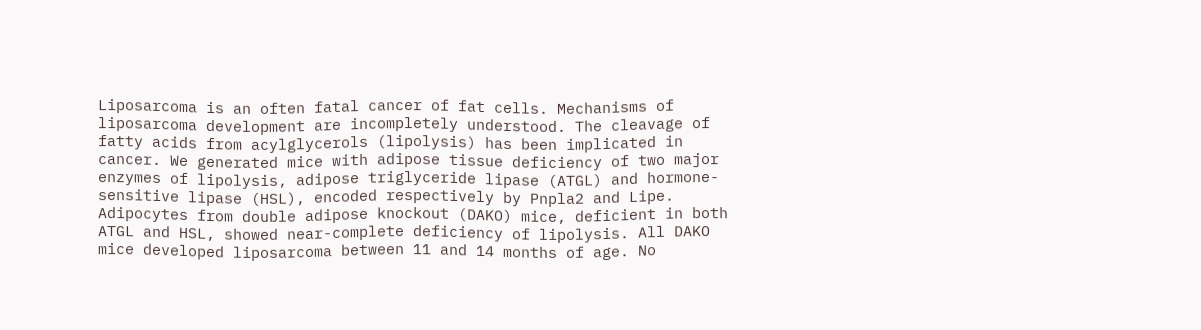Liposarcoma is an often fatal cancer of fat cells. Mechanisms of liposarcoma development are incompletely understood. The cleavage of fatty acids from acylglycerols (lipolysis) has been implicated in cancer. We generated mice with adipose tissue deficiency of two major enzymes of lipolysis, adipose triglyceride lipase (ATGL) and hormone-sensitive lipase (HSL), encoded respectively by Pnpla2 and Lipe. Adipocytes from double adipose knockout (DAKO) mice, deficient in both ATGL and HSL, showed near-complete deficiency of lipolysis. All DAKO mice developed liposarcoma between 11 and 14 months of age. No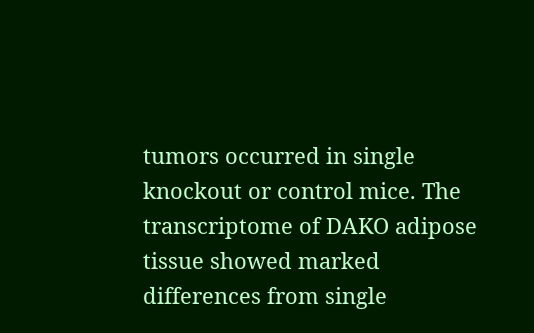tumors occurred in single knockout or control mice. The transcriptome of DAKO adipose tissue showed marked differences from single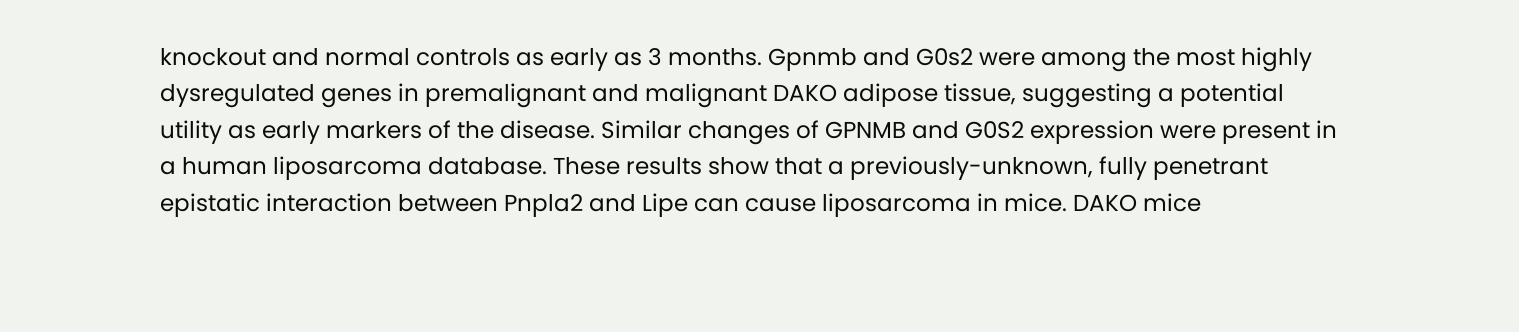knockout and normal controls as early as 3 months. Gpnmb and G0s2 were among the most highly dysregulated genes in premalignant and malignant DAKO adipose tissue, suggesting a potential utility as early markers of the disease. Similar changes of GPNMB and G0S2 expression were present in a human liposarcoma database. These results show that a previously-unknown, fully penetrant epistatic interaction between Pnpla2 and Lipe can cause liposarcoma in mice. DAKO mice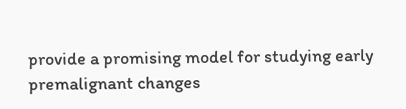provide a promising model for studying early premalignant changes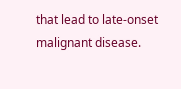that lead to late-onset malignant disease.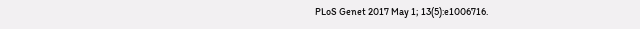PLoS Genet 2017 May 1; 13(5):e1006716.